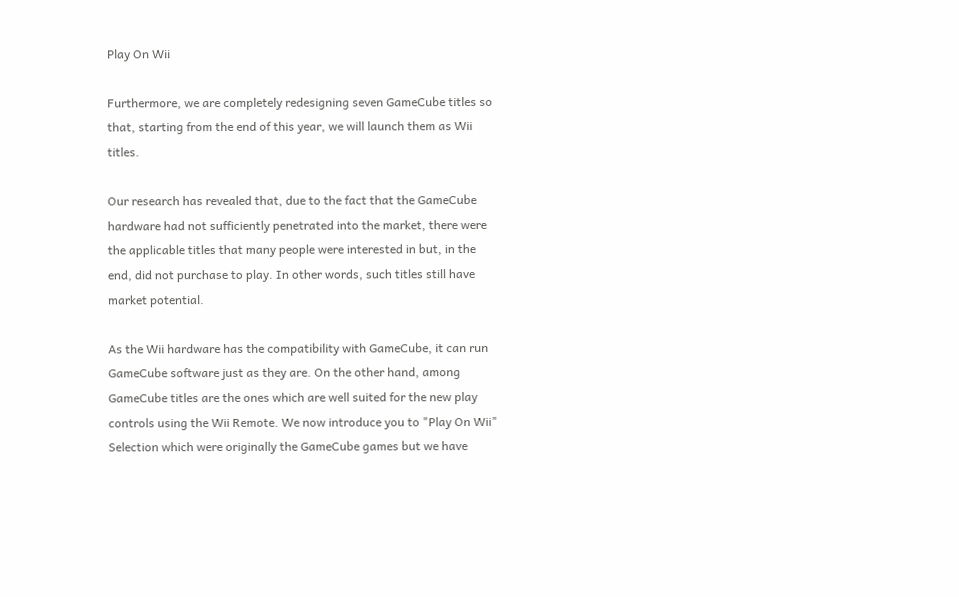Play On Wii

Furthermore, we are completely redesigning seven GameCube titles so that, starting from the end of this year, we will launch them as Wii titles.

Our research has revealed that, due to the fact that the GameCube hardware had not sufficiently penetrated into the market, there were the applicable titles that many people were interested in but, in the end, did not purchase to play. In other words, such titles still have market potential.

As the Wii hardware has the compatibility with GameCube, it can run GameCube software just as they are. On the other hand, among GameCube titles are the ones which are well suited for the new play controls using the Wii Remote. We now introduce you to "Play On Wii" Selection which were originally the GameCube games but we have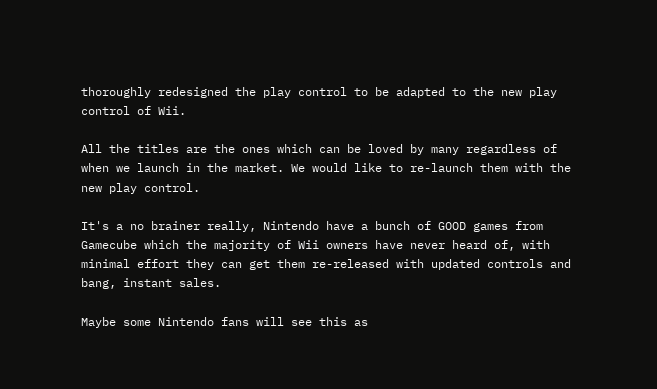thoroughly redesigned the play control to be adapted to the new play control of Wii.

All the titles are the ones which can be loved by many regardless of when we launch in the market. We would like to re-launch them with the new play control.

It's a no brainer really, Nintendo have a bunch of GOOD games from Gamecube which the majority of Wii owners have never heard of, with minimal effort they can get them re-released with updated controls and bang, instant sales.

Maybe some Nintendo fans will see this as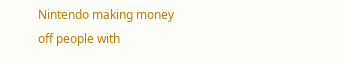Nintendo making money off people with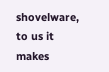shovelware, to us it makes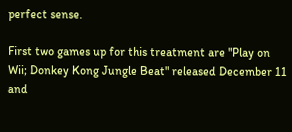perfect sense.

First two games up for this treatment are "Play on Wii; Donkey Kong Jungle Beat" released December 11 and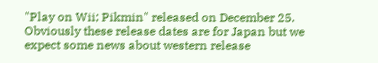"Play on Wii; Pikmin" released on December 25. Obviously these release dates are for Japan but we expect some news about western release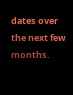dates over the next few months.